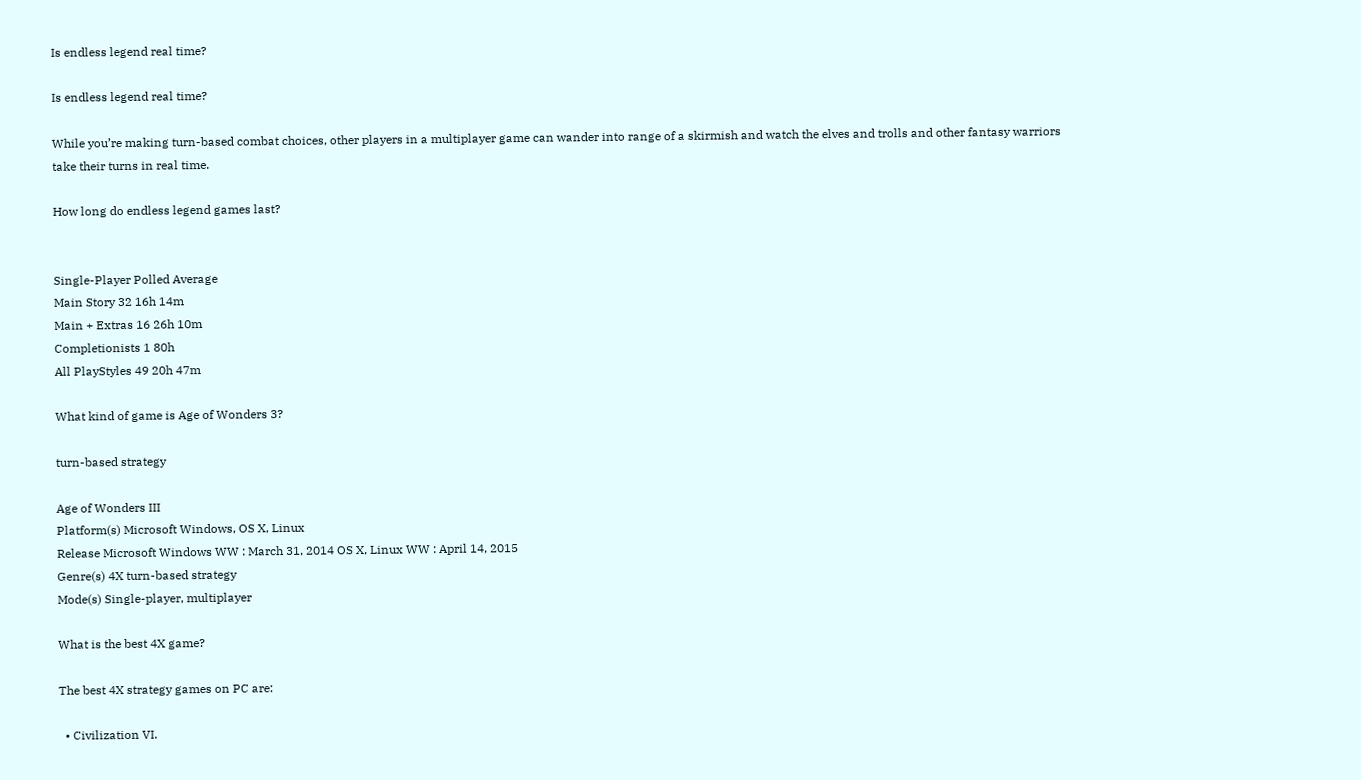Is endless legend real time?

Is endless legend real time?

While you’re making turn-based combat choices, other players in a multiplayer game can wander into range of a skirmish and watch the elves and trolls and other fantasy warriors take their turns in real time.

How long do endless legend games last?


Single-Player Polled Average
Main Story 32 16h 14m
Main + Extras 16 26h 10m
Completionists 1 80h
All PlayStyles 49 20h 47m

What kind of game is Age of Wonders 3?

turn-based strategy

Age of Wonders III
Platform(s) Microsoft Windows, OS X, Linux
Release Microsoft Windows WW : March 31, 2014 OS X, Linux WW : April 14, 2015
Genre(s) 4X turn-based strategy
Mode(s) Single-player, multiplayer

What is the best 4X game?

The best 4X strategy games on PC are:

  • Civilization VI.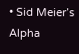• Sid Meier’s Alpha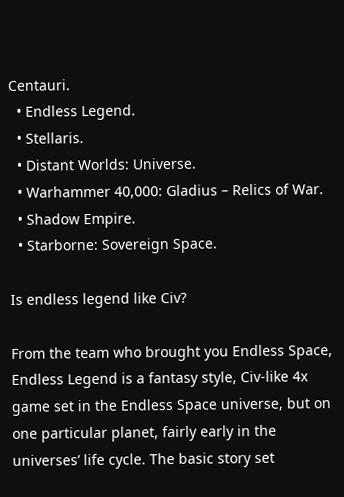Centauri.
  • Endless Legend.
  • Stellaris.
  • Distant Worlds: Universe.
  • Warhammer 40,000: Gladius – Relics of War.
  • Shadow Empire.
  • Starborne: Sovereign Space.

Is endless legend like Civ?

From the team who brought you Endless Space, Endless Legend is a fantasy style, Civ-like 4x game set in the Endless Space universe, but on one particular planet, fairly early in the universes’ life cycle. The basic story set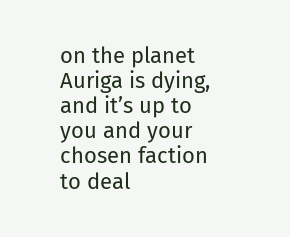on the planet Auriga is dying, and it’s up to you and your chosen faction to deal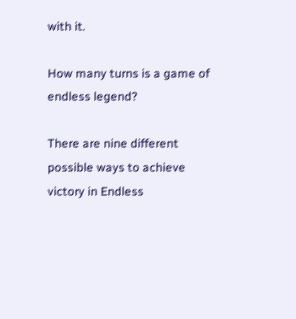with it.

How many turns is a game of endless legend?

There are nine different possible ways to achieve victory in Endless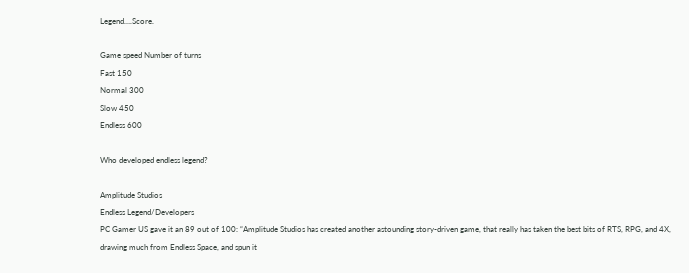Legend….Score.

Game speed Number of turns
Fast 150
Normal 300
Slow 450
Endless 600

Who developed endless legend?

Amplitude Studios
Endless Legend/Developers
PC Gamer US gave it an 89 out of 100: “Amplitude Studios has created another astounding story-driven game, that really has taken the best bits of RTS, RPG, and 4X, drawing much from Endless Space, and spun it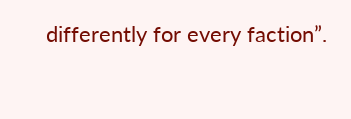differently for every faction”.